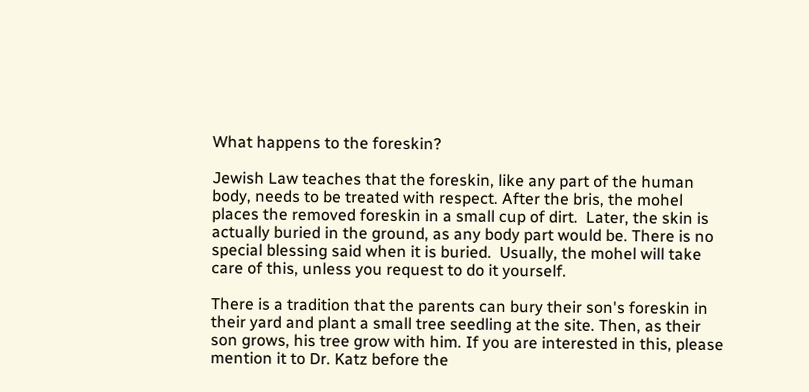What happens to the foreskin?

Jewish Law teaches that the foreskin, like any part of the human body, needs to be treated with respect. After the bris, the mohel places the removed foreskin in a small cup of dirt.  Later, the skin is actually buried in the ground, as any body part would be. There is no special blessing said when it is buried.  Usually, the mohel will take care of this, unless you request to do it yourself.

There is a tradition that the parents can bury their son's foreskin in their yard and plant a small tree seedling at the site. Then, as their son grows, his tree grow with him. If you are interested in this, please mention it to Dr. Katz before the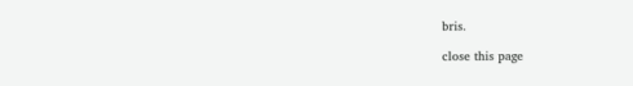bris.

close this page